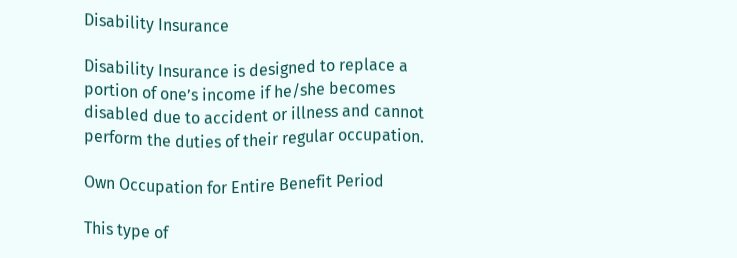Disability Insurance

Disability Insurance is designed to replace a portion of one’s income if he/she becomes disabled due to accident or illness and cannot perform the duties of their regular occupation.

Own Occupation for Entire Benefit Period

This type of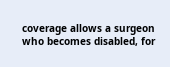coverage allows a surgeon who becomes disabled, for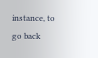instance, to go back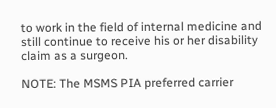to work in the field of internal medicine and still continue to receive his or her disability claim as a surgeon.

NOTE: The MSMS PIA preferred carrier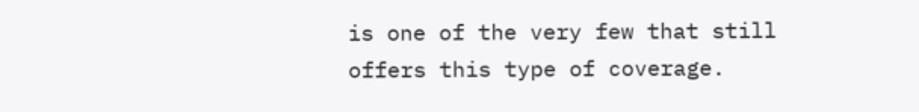is one of the very few that still offers this type of coverage.